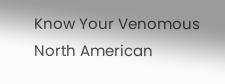Know Your Venomous North American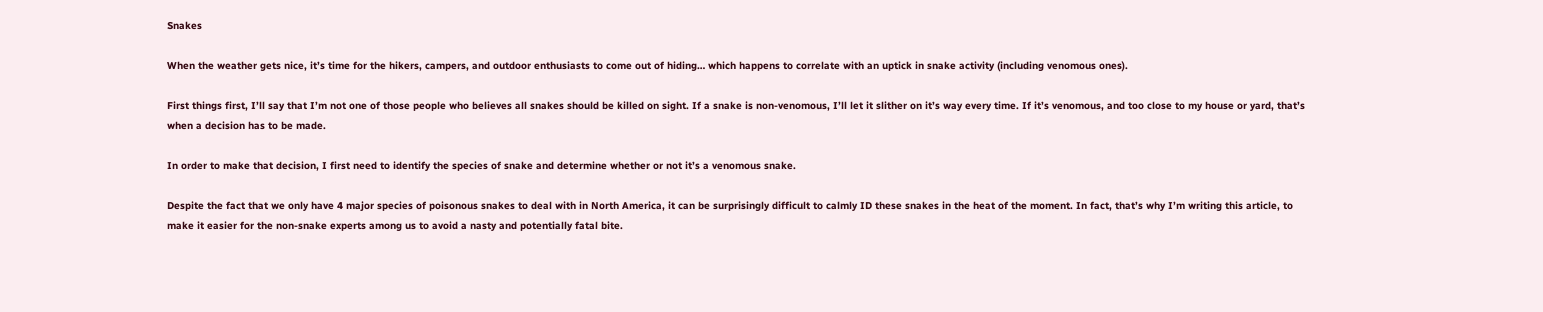Snakes

When the weather gets nice, it’s time for the hikers, campers, and outdoor enthusiasts to come out of hiding… which happens to correlate with an uptick in snake activity (including venomous ones).

First things first, I’ll say that I’m not one of those people who believes all snakes should be killed on sight. If a snake is non-venomous, I’ll let it slither on it’s way every time. If it’s venomous, and too close to my house or yard, that’s when a decision has to be made.

In order to make that decision, I first need to identify the species of snake and determine whether or not it’s a venomous snake.

Despite the fact that we only have 4 major species of poisonous snakes to deal with in North America, it can be surprisingly difficult to calmly ID these snakes in the heat of the moment. In fact, that’s why I’m writing this article, to make it easier for the non-snake experts among us to avoid a nasty and potentially fatal bite.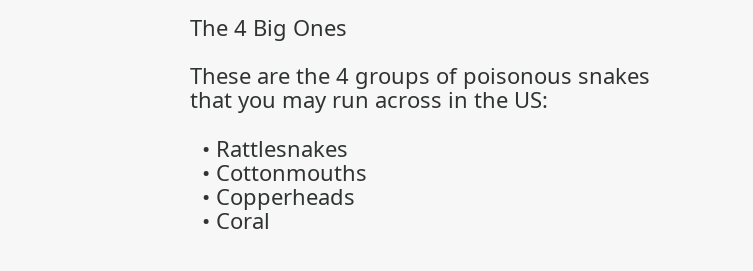The 4 Big Ones

These are the 4 groups of poisonous snakes that you may run across in the US:

  • Rattlesnakes
  • Cottonmouths
  • Copperheads
  • Coral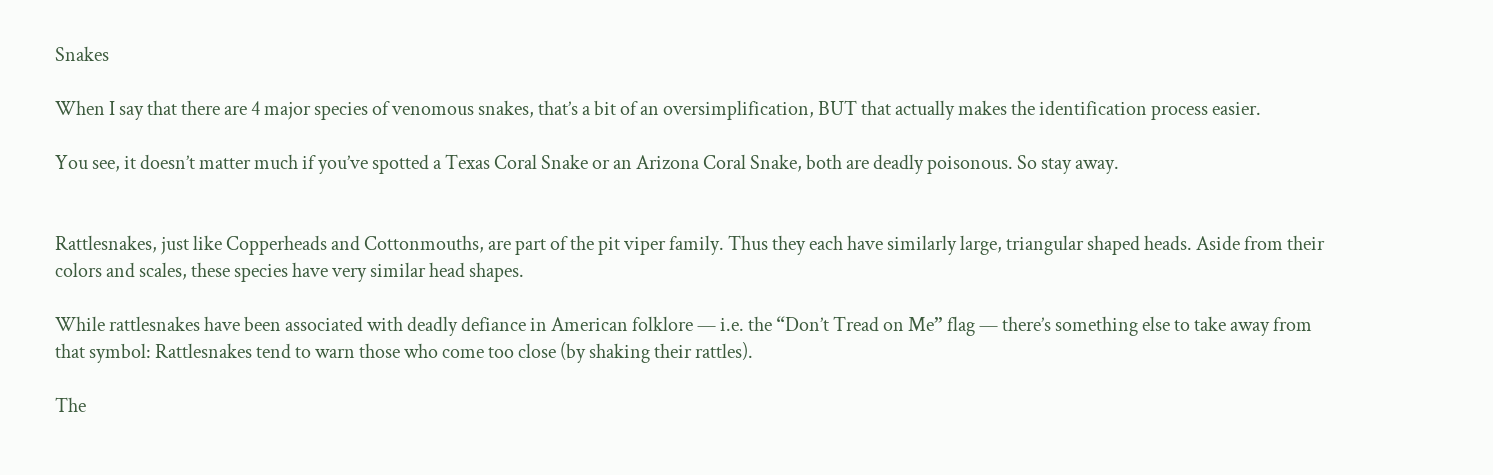Snakes

When I say that there are 4 major species of venomous snakes, that’s a bit of an oversimplification, BUT that actually makes the identification process easier.

You see, it doesn’t matter much if you’ve spotted a Texas Coral Snake or an Arizona Coral Snake, both are deadly poisonous. So stay away.


Rattlesnakes, just like Copperheads and Cottonmouths, are part of the pit viper family. Thus they each have similarly large, triangular shaped heads. Aside from their colors and scales, these species have very similar head shapes.

While rattlesnakes have been associated with deadly defiance in American folklore — i.e. the “Don’t Tread on Me” flag — there’s something else to take away from that symbol: Rattlesnakes tend to warn those who come too close (by shaking their rattles).

The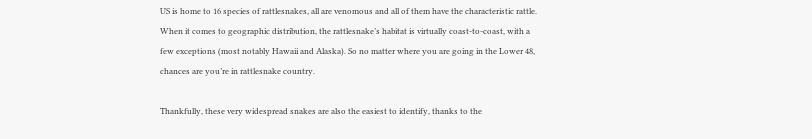US is home to 16 species of rattlesnakes, all are venomous and all of them have the characteristic rattle. When it comes to geographic distribution, the rattlesnake’s habitat is virtually coast-to-coast, with a few exceptions (most notably Hawaii and Alaska). So no matter where you are going in the Lower 48, chances are you’re in rattlesnake country.

Thankfully, these very widespread snakes are also the easiest to identify, thanks to the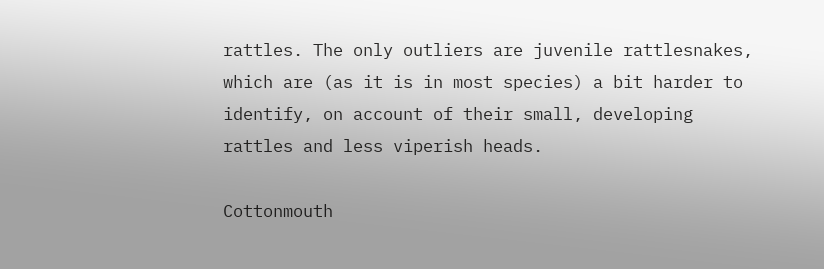rattles. The only outliers are juvenile rattlesnakes, which are (as it is in most species) a bit harder to identify, on account of their small, developing rattles and less viperish heads.

Cottonmouth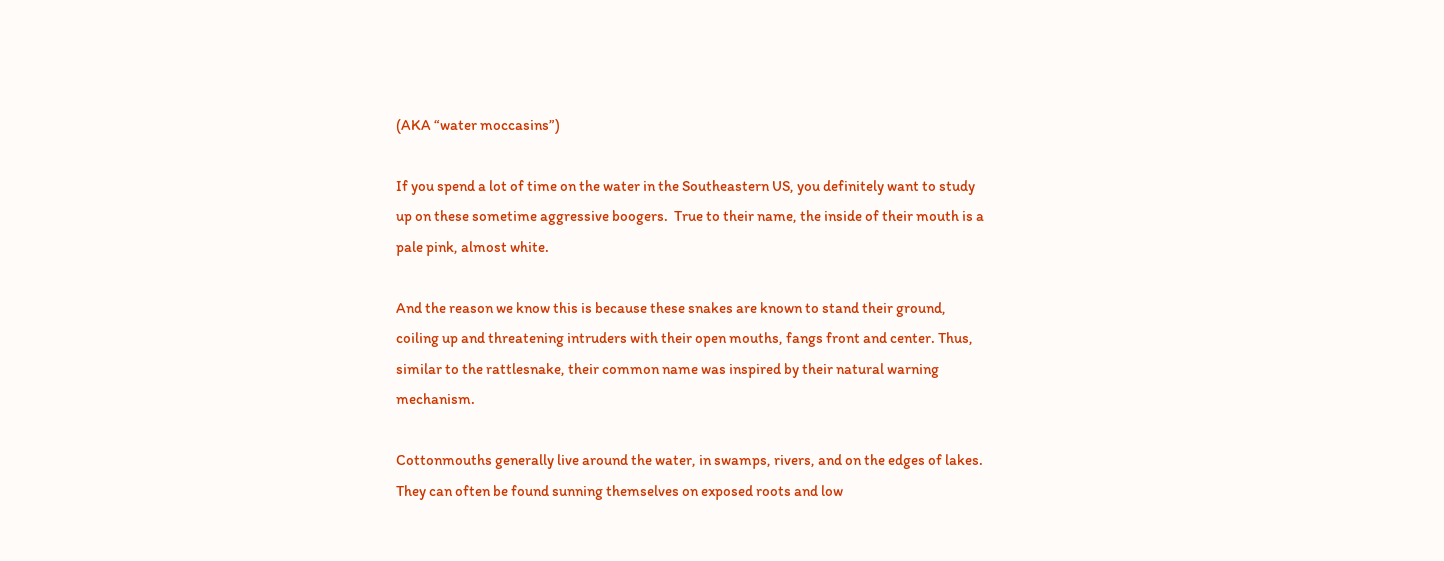(AKA “water moccasins”)

If you spend a lot of time on the water in the Southeastern US, you definitely want to study up on these sometime aggressive boogers.  True to their name, the inside of their mouth is a pale pink, almost white.

And the reason we know this is because these snakes are known to stand their ground, coiling up and threatening intruders with their open mouths, fangs front and center. Thus, similar to the rattlesnake, their common name was inspired by their natural warning mechanism.

Cottonmouths generally live around the water, in swamps, rivers, and on the edges of lakes. They can often be found sunning themselves on exposed roots and low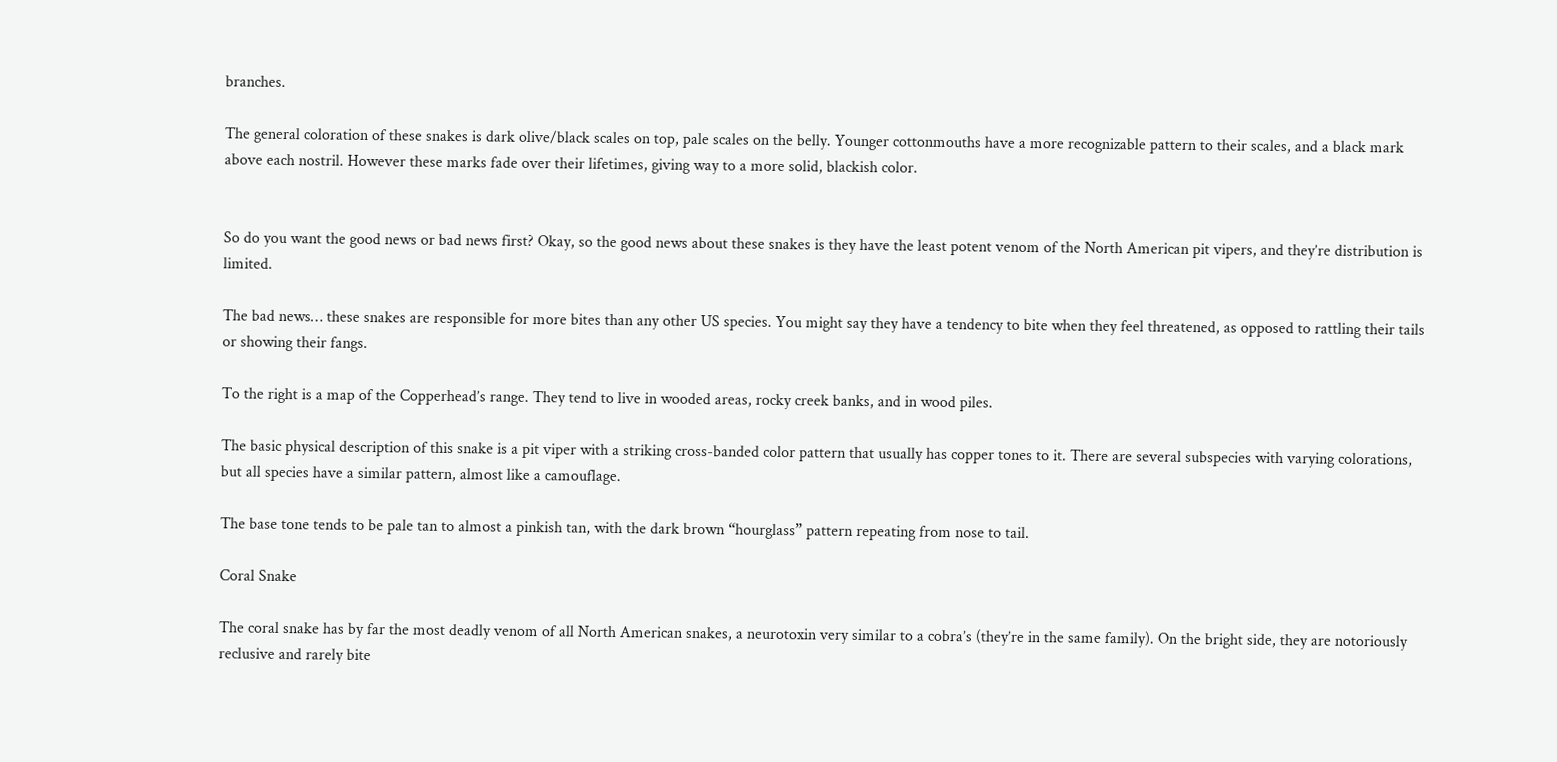branches.

The general coloration of these snakes is dark olive/black scales on top, pale scales on the belly. Younger cottonmouths have a more recognizable pattern to their scales, and a black mark above each nostril. However these marks fade over their lifetimes, giving way to a more solid, blackish color.


So do you want the good news or bad news first? Okay, so the good news about these snakes is they have the least potent venom of the North American pit vipers, and they’re distribution is limited.

The bad news… these snakes are responsible for more bites than any other US species. You might say they have a tendency to bite when they feel threatened, as opposed to rattling their tails or showing their fangs.

To the right is a map of the Copperhead’s range. They tend to live in wooded areas, rocky creek banks, and in wood piles.

The basic physical description of this snake is a pit viper with a striking cross-banded color pattern that usually has copper tones to it. There are several subspecies with varying colorations, but all species have a similar pattern, almost like a camouflage.

The base tone tends to be pale tan to almost a pinkish tan, with the dark brown “hourglass” pattern repeating from nose to tail.

Coral Snake

The coral snake has by far the most deadly venom of all North American snakes, a neurotoxin very similar to a cobra’s (they’re in the same family). On the bright side, they are notoriously reclusive and rarely bite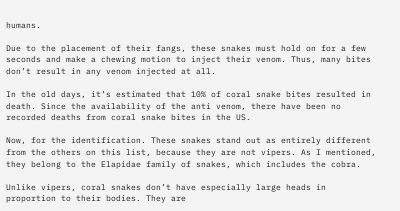humans.

Due to the placement of their fangs, these snakes must hold on for a few seconds and make a chewing motion to inject their venom. Thus, many bites don’t result in any venom injected at all.

In the old days, it’s estimated that 10% of coral snake bites resulted in death. Since the availability of the anti venom, there have been no recorded deaths from coral snake bites in the US.

Now, for the identification. These snakes stand out as entirely different from the others on this list, because they are not vipers. As I mentioned, they belong to the Elapidae family of snakes, which includes the cobra.

Unlike vipers, coral snakes don’t have especially large heads in proportion to their bodies. They are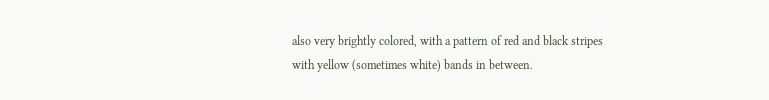also very brightly colored, with a pattern of red and black stripes with yellow (sometimes white) bands in between.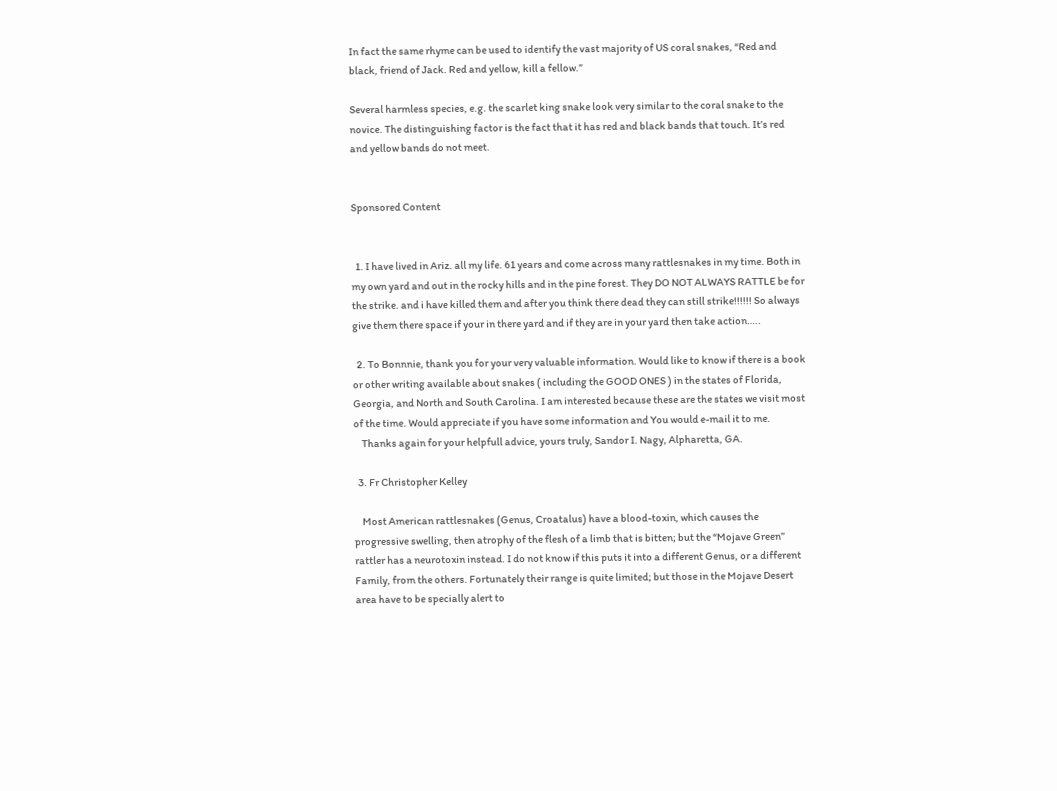In fact the same rhyme can be used to identify the vast majority of US coral snakes, “Red and black, friend of Jack. Red and yellow, kill a fellow.”

Several harmless species, e.g. the scarlet king snake look very similar to the coral snake to the novice. The distinguishing factor is the fact that it has red and black bands that touch. It’s red and yellow bands do not meet.


Sponsored Content


  1. I have lived in Ariz. all my life. 61 years and come across many rattlesnakes in my time. Both in my own yard and out in the rocky hills and in the pine forest. They DO NOT ALWAYS RATTLE be for the strike. and i have killed them and after you think there dead they can still strike!!!!!! So always give them there space if your in there yard and if they are in your yard then take action…..

  2. To Bonnnie, thank you for your very valuable information. Would like to know if there is a book or other writing available about snakes ( including the GOOD ONES ) in the states of Florida, Georgia, and North and South Carolina. I am interested because these are the states we visit most of the time. Would appreciate if you have some information and You would e-mail it to me.
    Thanks again for your helpfull advice, yours truly, Sandor I. Nagy, Alpharetta, GA.

  3. Fr Christopher Kelley

    Most American rattlesnakes (Genus, Croatalus) have a blood-toxin, which causes the progressive swelling, then atrophy of the flesh of a limb that is bitten; but the “Mojave Green” rattler has a neurotoxin instead. I do not know if this puts it into a different Genus, or a different Family, from the others. Fortunately their range is quite limited; but those in the Mojave Desert area have to be specially alert to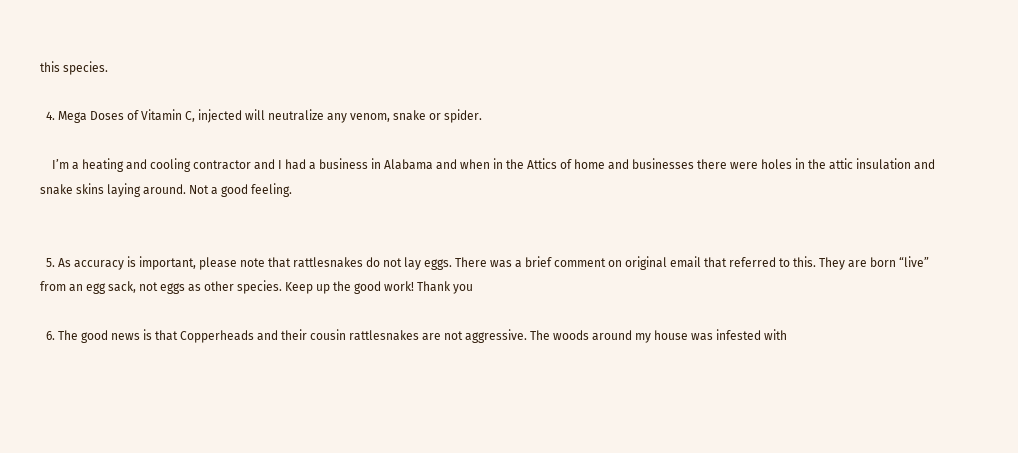this species.

  4. Mega Doses of Vitamin C, injected will neutralize any venom, snake or spider.

    I’m a heating and cooling contractor and I had a business in Alabama and when in the Attics of home and businesses there were holes in the attic insulation and snake skins laying around. Not a good feeling.


  5. As accuracy is important, please note that rattlesnakes do not lay eggs. There was a brief comment on original email that referred to this. They are born “live” from an egg sack, not eggs as other species. Keep up the good work! Thank you

  6. The good news is that Copperheads and their cousin rattlesnakes are not aggressive. The woods around my house was infested with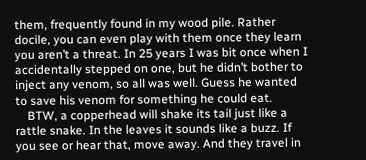them, frequently found in my wood pile. Rather docile, you can even play with them once they learn you aren’t a threat. In 25 years I was bit once when I accidentally stepped on one, but he didn’t bother to inject any venom, so all was well. Guess he wanted to save his venom for something he could eat.
    BTW, a copperhead will shake its tail just like a rattle snake. In the leaves it sounds like a buzz. If you see or hear that, move away. And they travel in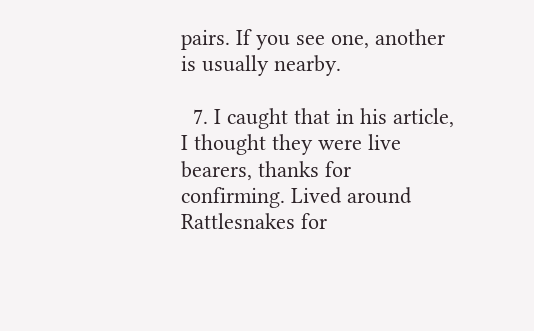pairs. If you see one, another is usually nearby.

  7. I caught that in his article, I thought they were live bearers, thanks for confirming. Lived around Rattlesnakes for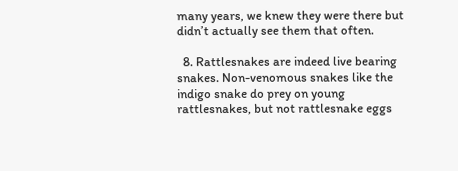many years, we knew they were there but didn’t actually see them that often.

  8. Rattlesnakes are indeed live bearing snakes. Non-venomous snakes like the indigo snake do prey on young rattlesnakes, but not rattlesnake eggs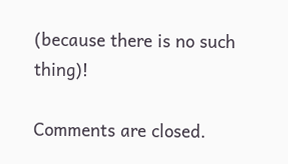(because there is no such thing)!

Comments are closed.